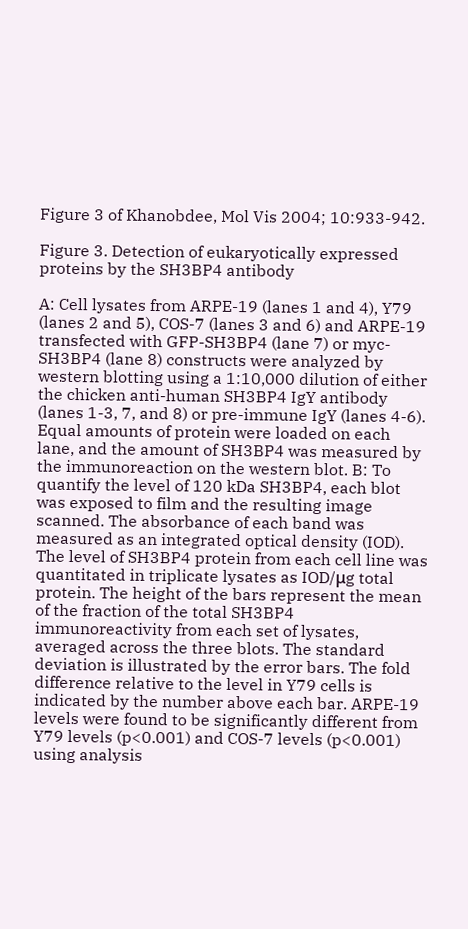Figure 3 of Khanobdee, Mol Vis 2004; 10:933-942.

Figure 3. Detection of eukaryotically expressed proteins by the SH3BP4 antibody

A: Cell lysates from ARPE-19 (lanes 1 and 4), Y79 (lanes 2 and 5), COS-7 (lanes 3 and 6) and ARPE-19 transfected with GFP-SH3BP4 (lane 7) or myc-SH3BP4 (lane 8) constructs were analyzed by western blotting using a 1:10,000 dilution of either the chicken anti-human SH3BP4 IgY antibody (lanes 1-3, 7, and 8) or pre-immune IgY (lanes 4-6). Equal amounts of protein were loaded on each lane, and the amount of SH3BP4 was measured by the immunoreaction on the western blot. B: To quantify the level of 120 kDa SH3BP4, each blot was exposed to film and the resulting image scanned. The absorbance of each band was measured as an integrated optical density (IOD). The level of SH3BP4 protein from each cell line was quantitated in triplicate lysates as IOD/μg total protein. The height of the bars represent the mean of the fraction of the total SH3BP4 immunoreactivity from each set of lysates, averaged across the three blots. The standard deviation is illustrated by the error bars. The fold difference relative to the level in Y79 cells is indicated by the number above each bar. ARPE-19 levels were found to be significantly different from Y79 levels (p<0.001) and COS-7 levels (p<0.001) using analysis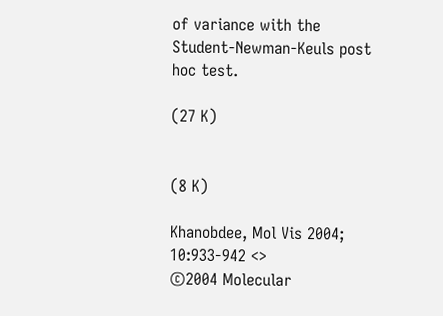of variance with the Student-Newman-Keuls post hoc test.

(27 K)


(8 K)

Khanobdee, Mol Vis 2004; 10:933-942 <>
©2004 Molecular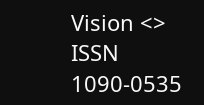Vision <>
ISSN 1090-0535